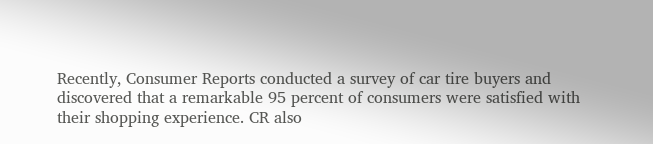Recently, Consumer Reports conducted a survey of car tire buyers and discovered that a remarkable 95 percent of consumers were satisfied with their shopping experience. CR also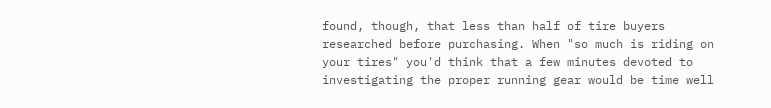found, though, that less than half of tire buyers researched before purchasing. When "so much is riding on your tires" you'd think that a few minutes devoted to investigating the proper running gear would be time well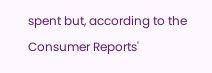spent but, according to the Consumer Reports'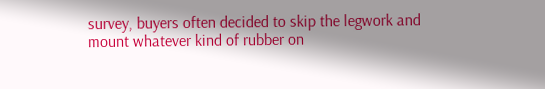survey, buyers often decided to skip the legwork and mount whatever kind of rubber on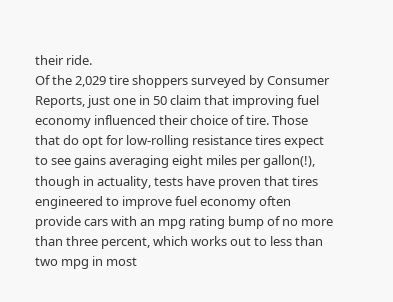their ride.
Of the 2,029 tire shoppers surveyed by Consumer Reports, just one in 50 claim that improving fuel economy influenced their choice of tire. Those that do opt for low-rolling resistance tires expect to see gains averaging eight miles per gallon(!), though in actuality, tests have proven that tires engineered to improve fuel economy often provide cars with an mpg rating bump of no more than three percent, which works out to less than two mpg in most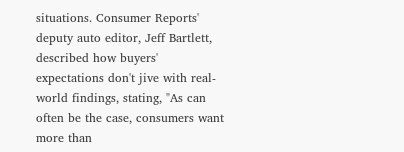situations. Consumer Reports' deputy auto editor, Jeff Bartlett, described how buyers' expectations don't jive with real-world findings, stating, "As can often be the case, consumers want more than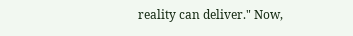reality can deliver." Now,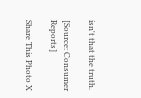isn't that the truth.

[Source: Consumer Reports]

Share This Photo X